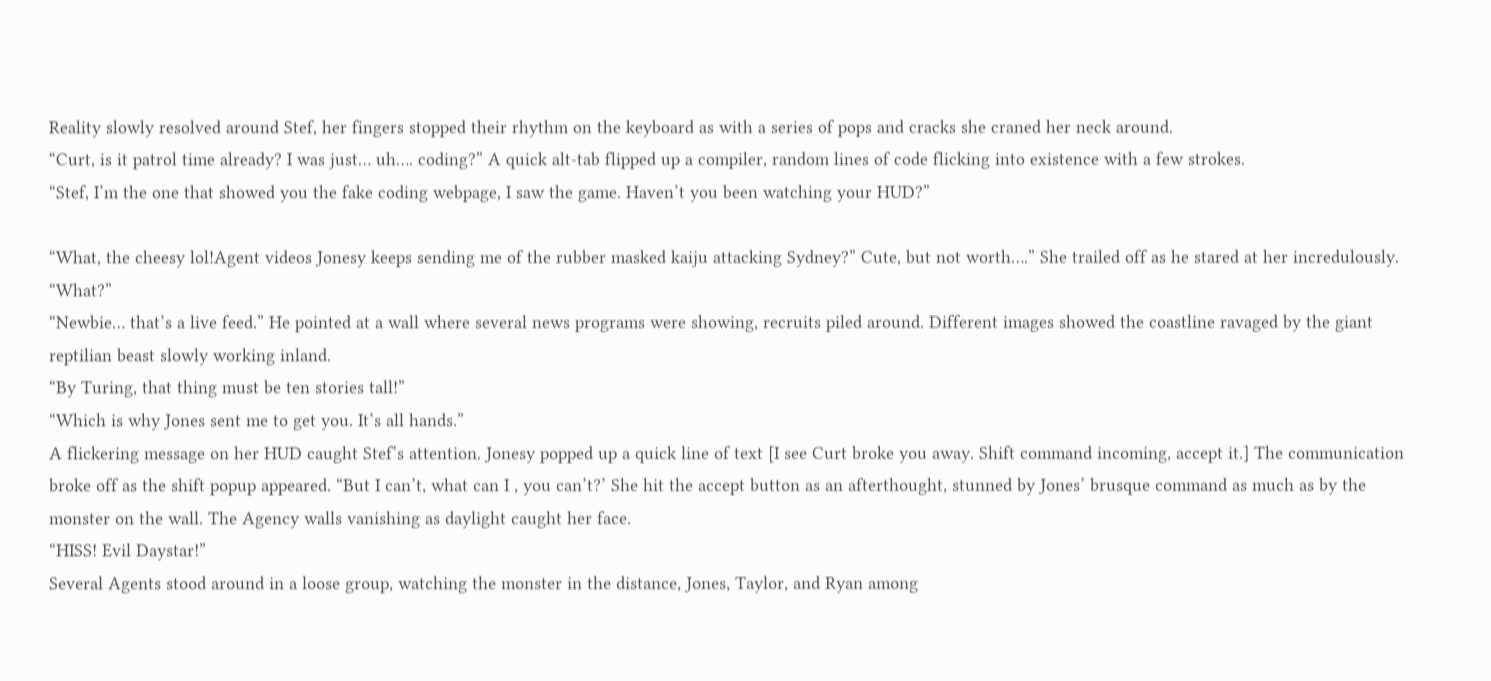Reality slowly resolved around Stef, her fingers stopped their rhythm on the keyboard as with a series of pops and cracks she craned her neck around.
“Curt, is it patrol time already? I was just… uh…. coding?” A quick alt-tab flipped up a compiler, random lines of code flicking into existence with a few strokes.
“Stef, I’m the one that showed you the fake coding webpage, I saw the game. Haven’t you been watching your HUD?”

“What, the cheesy lol!Agent videos Jonesy keeps sending me of the rubber masked kaiju attacking Sydney?” Cute, but not worth….” She trailed off as he stared at her incredulously. “What?”
“Newbie… that’s a live feed.” He pointed at a wall where several news programs were showing, recruits piled around. Different images showed the coastline ravaged by the giant reptilian beast slowly working inland.
“By Turing, that thing must be ten stories tall!”
“Which is why Jones sent me to get you. It’s all hands.”
A flickering message on her HUD caught Stef’s attention. Jonesy popped up a quick line of text [I see Curt broke you away. Shift command incoming, accept it.] The communication broke off as the shift popup appeared. “But I can’t, what can I , you can’t?’ She hit the accept button as an afterthought, stunned by Jones’ brusque command as much as by the monster on the wall. The Agency walls vanishing as daylight caught her face.
“HISS! Evil Daystar!”
Several Agents stood around in a loose group, watching the monster in the distance, Jones, Taylor, and Ryan among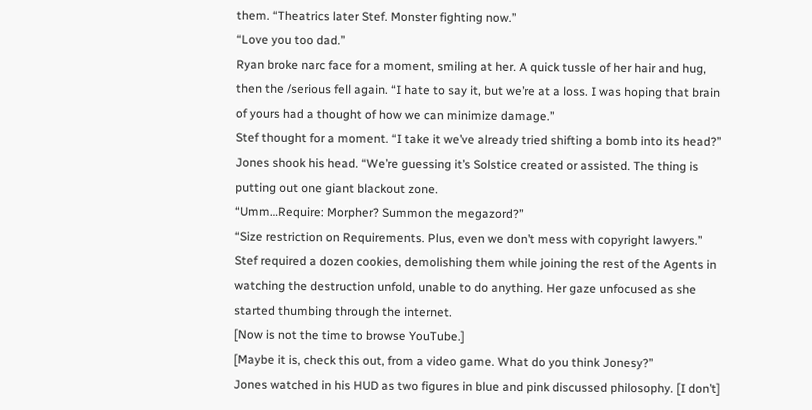them. “Theatrics later Stef. Monster fighting now.”
“Love you too dad.”
Ryan broke narc face for a moment, smiling at her. A quick tussle of her hair and hug, then the /serious fell again. “I hate to say it, but we’re at a loss. I was hoping that brain of yours had a thought of how we can minimize damage.”
Stef thought for a moment. “I take it we’ve already tried shifting a bomb into its head?”
Jones shook his head. “We’re guessing it’s Solstice created or assisted. The thing is putting out one giant blackout zone.
“Umm…Require: Morpher? Summon the megazord?”
“Size restriction on Requirements. Plus, even we don’t mess with copyright lawyers.”
Stef required a dozen cookies, demolishing them while joining the rest of the Agents in watching the destruction unfold, unable to do anything. Her gaze unfocused as she started thumbing through the internet.
[Now is not the time to browse YouTube.]
[Maybe it is, check this out, from a video game. What do you think Jonesy?”
Jones watched in his HUD as two figures in blue and pink discussed philosophy. [I don’t]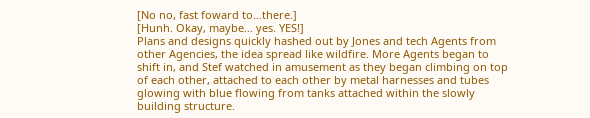[No no, fast foward to…there.]
[Hunh. Okay, maybe… yes. YES!]
Plans and designs quickly hashed out by Jones and tech Agents from other Agencies, the idea spread like wildfire. More Agents began to shift in, and Stef watched in amusement as they began climbing on top of each other, attached to each other by metal harnesses and tubes glowing with blue flowing from tanks attached within the slowly building structure.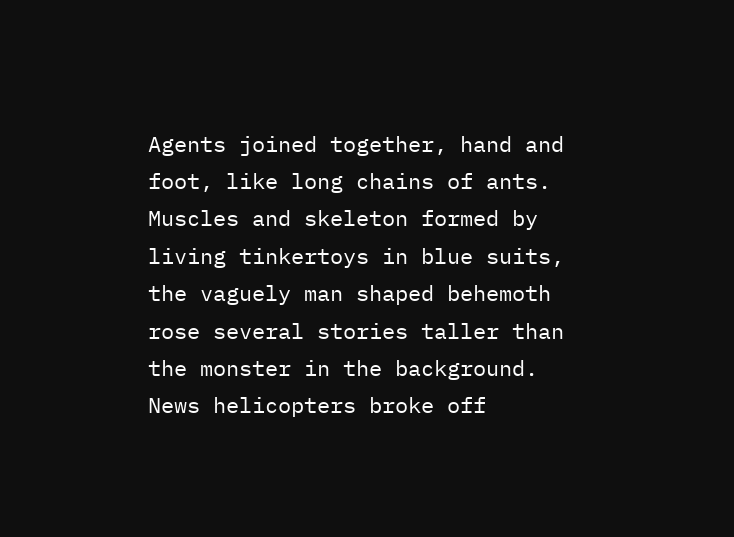Agents joined together, hand and foot, like long chains of ants. Muscles and skeleton formed by living tinkertoys in blue suits, the vaguely man shaped behemoth rose several stories taller than the monster in the background. News helicopters broke off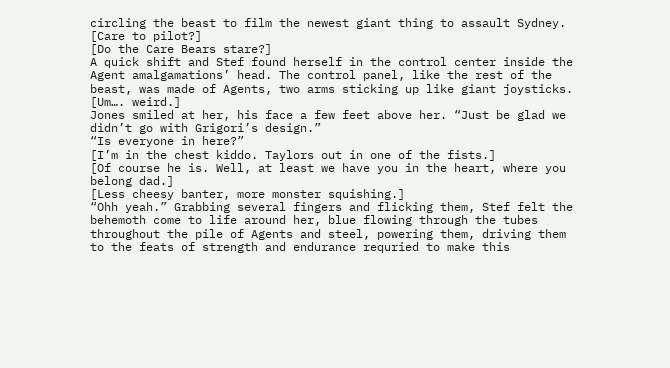circling the beast to film the newest giant thing to assault Sydney.
[Care to pilot?]
[Do the Care Bears stare?]
A quick shift and Stef found herself in the control center inside the Agent amalgamations’ head. The control panel, like the rest of the beast, was made of Agents, two arms sticking up like giant joysticks.
[Um…. weird.]
Jones smiled at her, his face a few feet above her. “Just be glad we didn’t go with Grigori’s design.”
“Is everyone in here?”
[I’m in the chest kiddo. Taylors out in one of the fists.]
[Of course he is. Well, at least we have you in the heart, where you belong dad.]
[Less cheesy banter, more monster squishing.]
“Ohh yeah.” Grabbing several fingers and flicking them, Stef felt the behemoth come to life around her, blue flowing through the tubes throughout the pile of Agents and steel, powering them, driving them to the feats of strength and endurance requried to make this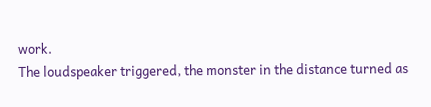work.
The loudspeaker triggered, the monster in the distance turned as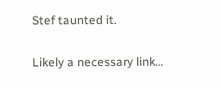Stef taunted it.

Likely a necessary link…